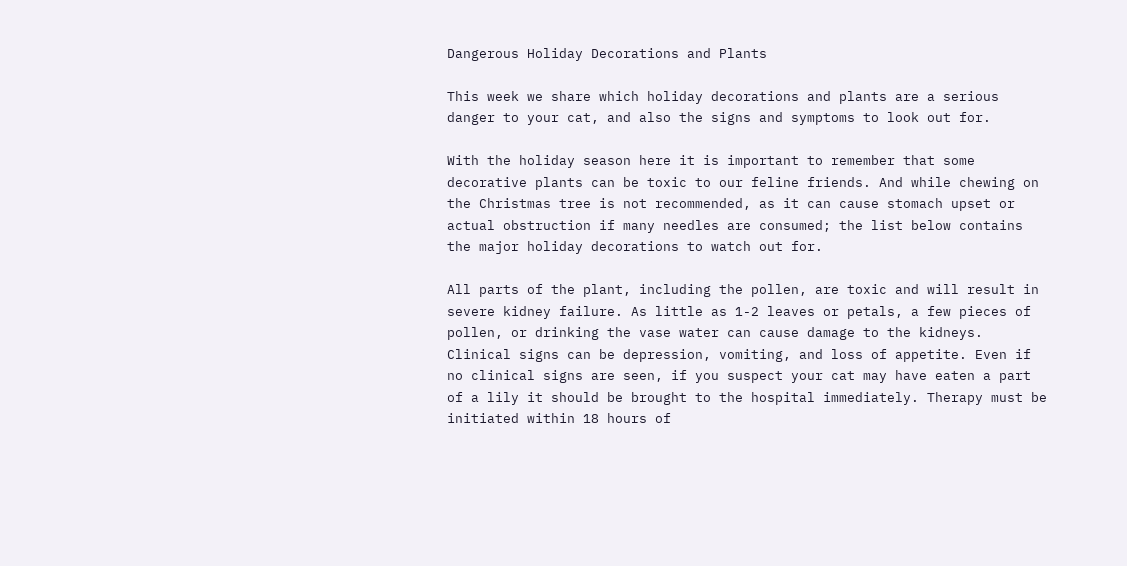Dangerous Holiday Decorations and Plants

This week we share which holiday decorations and plants are a serious danger to your cat, and also the signs and symptoms to look out for.

With the holiday season here it is important to remember that some decorative plants can be toxic to our feline friends. And while chewing on the Christmas tree is not recommended, as it can cause stomach upset or actual obstruction if many needles are consumed; the list below contains the major holiday decorations to watch out for.

All parts of the plant, including the pollen, are toxic and will result in severe kidney failure. As little as 1-2 leaves or petals, a few pieces of pollen, or drinking the vase water can cause damage to the kidneys. Clinical signs can be depression, vomiting, and loss of appetite. Even if no clinical signs are seen, if you suspect your cat may have eaten a part of a lily it should be brought to the hospital immediately. Therapy must be initiated within 18 hours of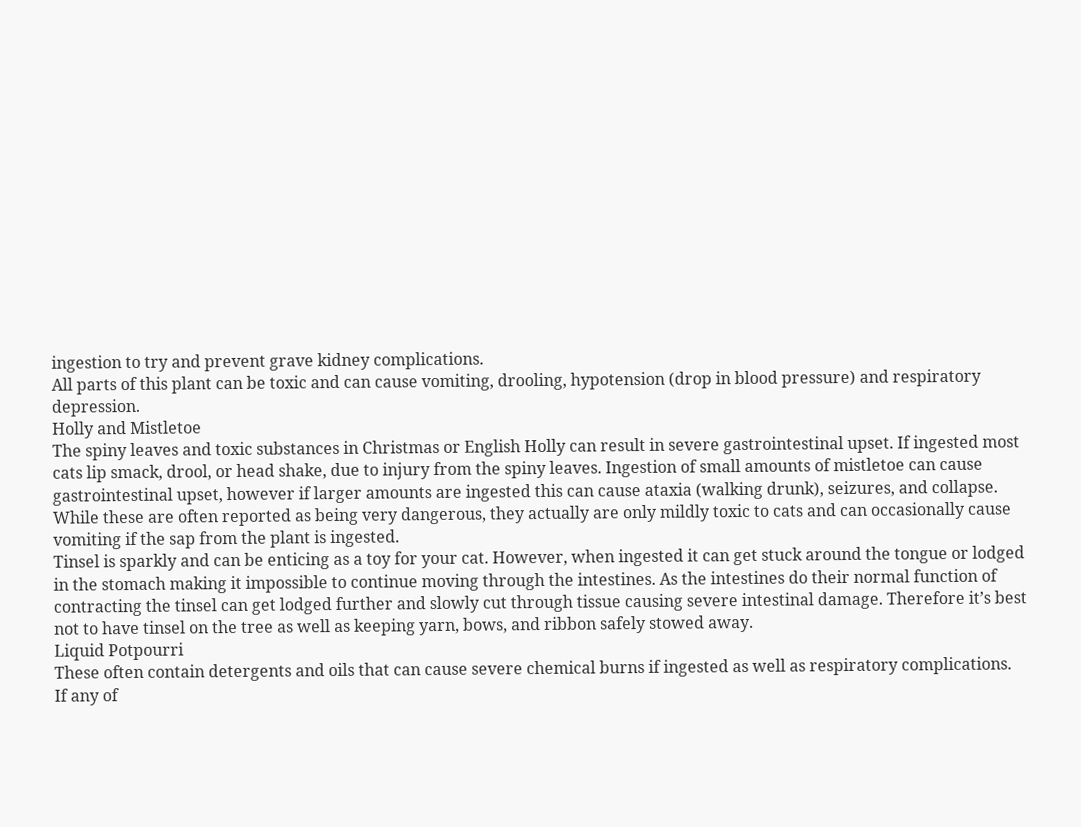ingestion to try and prevent grave kidney complications.
All parts of this plant can be toxic and can cause vomiting, drooling, hypotension (drop in blood pressure) and respiratory depression.
Holly and Mistletoe
The spiny leaves and toxic substances in Christmas or English Holly can result in severe gastrointestinal upset. If ingested most cats lip smack, drool, or head shake, due to injury from the spiny leaves. Ingestion of small amounts of mistletoe can cause gastrointestinal upset, however if larger amounts are ingested this can cause ataxia (walking drunk), seizures, and collapse.
While these are often reported as being very dangerous, they actually are only mildly toxic to cats and can occasionally cause vomiting if the sap from the plant is ingested.
Tinsel is sparkly and can be enticing as a toy for your cat. However, when ingested it can get stuck around the tongue or lodged in the stomach making it impossible to continue moving through the intestines. As the intestines do their normal function of contracting the tinsel can get lodged further and slowly cut through tissue causing severe intestinal damage. Therefore it’s best not to have tinsel on the tree as well as keeping yarn, bows, and ribbon safely stowed away.
Liquid Potpourri
These often contain detergents and oils that can cause severe chemical burns if ingested as well as respiratory complications.
If any of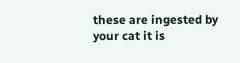these are ingested by your cat it is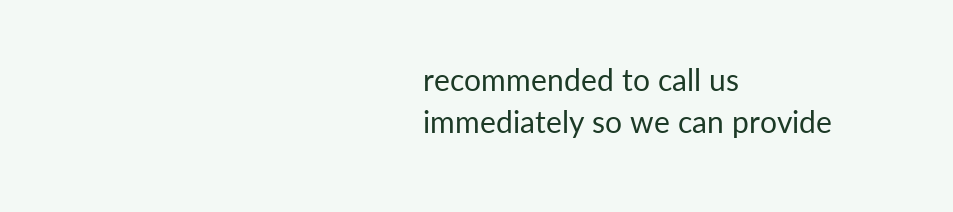recommended to call us immediately so we can provide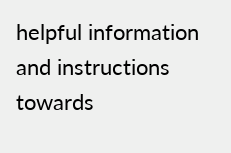helpful information and instructions towards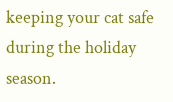keeping your cat safe during the holiday season.